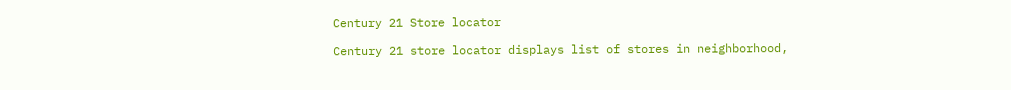Century 21 Store locator

Century 21 store locator displays list of stores in neighborhood,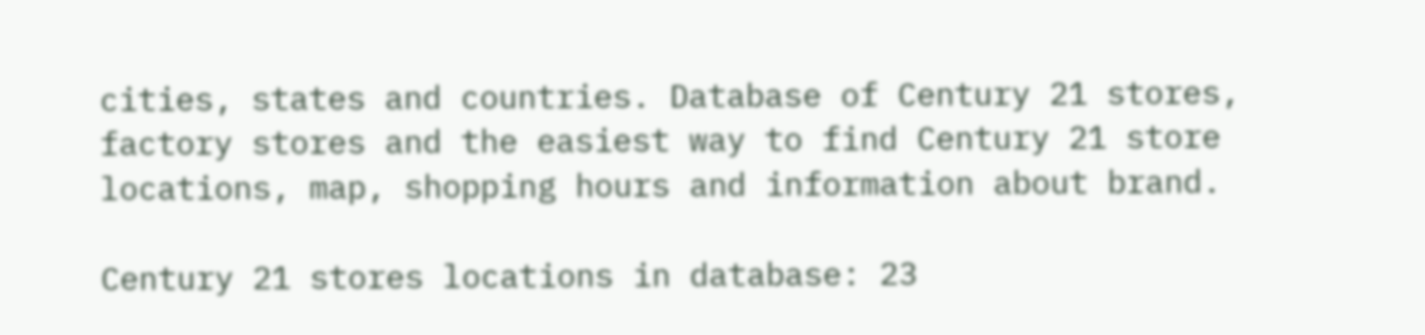cities, states and countries. Database of Century 21 stores, factory stores and the easiest way to find Century 21 store locations, map, shopping hours and information about brand.

Century 21 stores locations in database: 23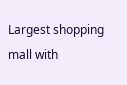Largest shopping mall with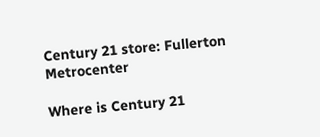Century 21 store: Fullerton Metrocenter

Where is Century 21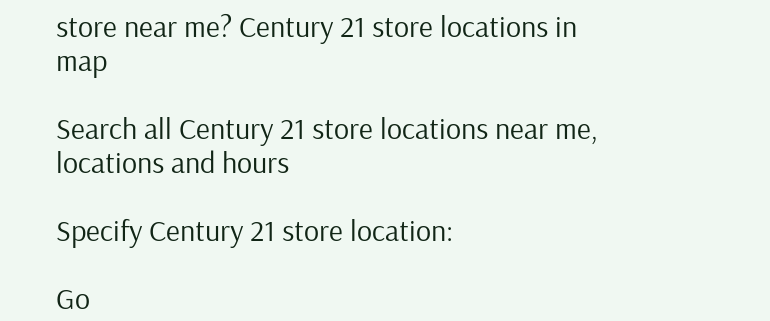store near me? Century 21 store locations in map

Search all Century 21 store locations near me, locations and hours

Specify Century 21 store location:

Go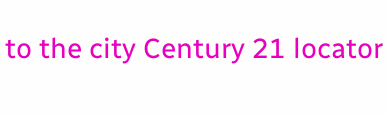to the city Century 21 locator